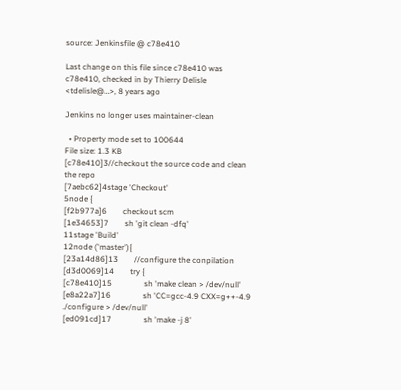source: Jenkinsfile @ c78e410

Last change on this file since c78e410 was c78e410, checked in by Thierry Delisle <tdelisle@…>, 8 years ago

Jenkins no longer uses maintainer-clean

  • Property mode set to 100644
File size: 1.3 KB
[c78e410]3//checkout the source code and clean the repo
[7aebc62]4stage 'Checkout'
5node {
[f2b977a]6        checkout scm
[1e34653]7        sh 'git clean -dfq'
11stage 'Build'
12node ('master'){
[23a14d86]13        //configure the conpilation
[d3d0069]14        try {
[c78e410]15                sh 'make clean > /dev/null'
[e8a22a7]16                sh 'CC=gcc-4.9 CXX=g++-4.9 ./configure > /dev/null'
[ed091cd]17                sh 'make -j 8'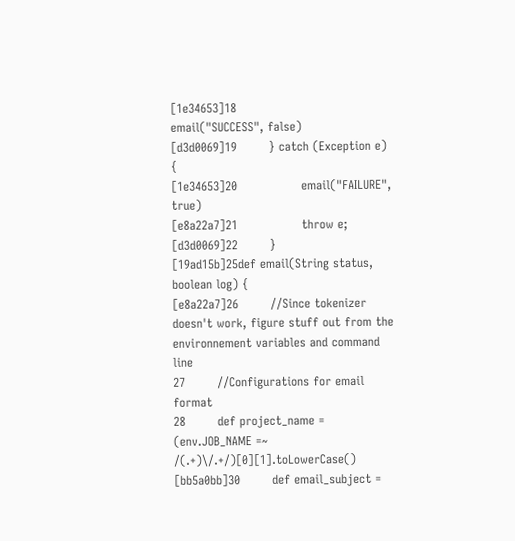[1e34653]18                email("SUCCESS", false)
[d3d0069]19        } catch (Exception e) {
[1e34653]20                email("FAILURE", true)
[e8a22a7]21                throw e;
[d3d0069]22        }
[19ad15b]25def email(String status, boolean log) {
[e8a22a7]26        //Since tokenizer doesn't work, figure stuff out from the environnement variables and command line
27        //Configurations for email format
28        def project_name = (env.JOB_NAME =~ /(.+)\/.+/)[0][1].toLowerCase()
[bb5a0bb]30        def email_subject =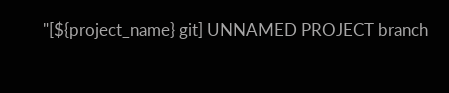"[${project_name} git] UNNAMED PROJECT branch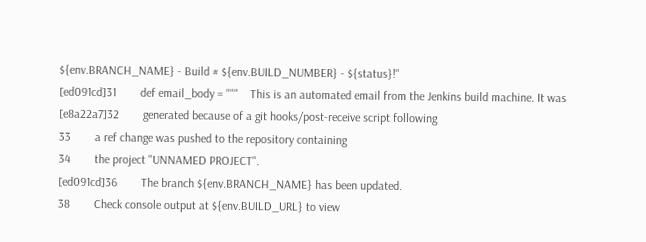${env.BRANCH_NAME} - Build # ${env.BUILD_NUMBER} - ${status}!"
[ed091cd]31        def email_body = """    This is an automated email from the Jenkins build machine. It was
[e8a22a7]32        generated because of a git hooks/post-receive script following
33        a ref change was pushed to the repository containing
34        the project "UNNAMED PROJECT".
[ed091cd]36        The branch ${env.BRANCH_NAME} has been updated.
38        Check console output at ${env.BUILD_URL} to view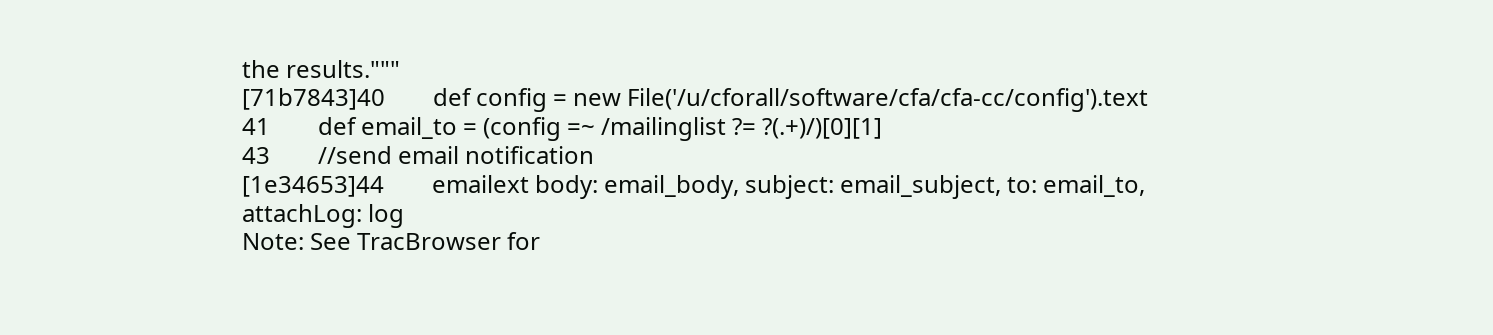the results."""
[71b7843]40        def config = new File('/u/cforall/software/cfa/cfa-cc/config').text
41        def email_to = (config =~ /mailinglist ?= ?(.+)/)[0][1]
43        //send email notification
[1e34653]44        emailext body: email_body, subject: email_subject, to: email_to, attachLog: log
Note: See TracBrowser for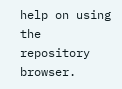help on using the repository browser.